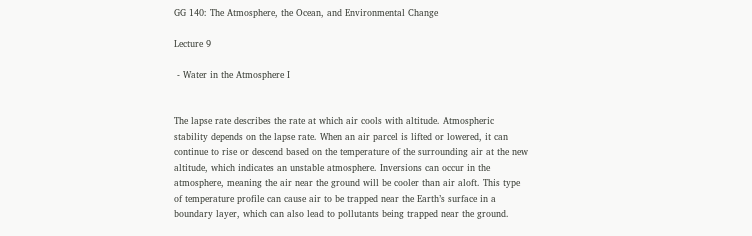GG 140: The Atmosphere, the Ocean, and Environmental Change

Lecture 9

 - Water in the Atmosphere I


The lapse rate describes the rate at which air cools with altitude. Atmospheric stability depends on the lapse rate. When an air parcel is lifted or lowered, it can continue to rise or descend based on the temperature of the surrounding air at the new altitude, which indicates an unstable atmosphere. Inversions can occur in the atmosphere, meaning the air near the ground will be cooler than air aloft. This type of temperature profile can cause air to be trapped near the Earth’s surface in a boundary layer, which can also lead to pollutants being trapped near the ground.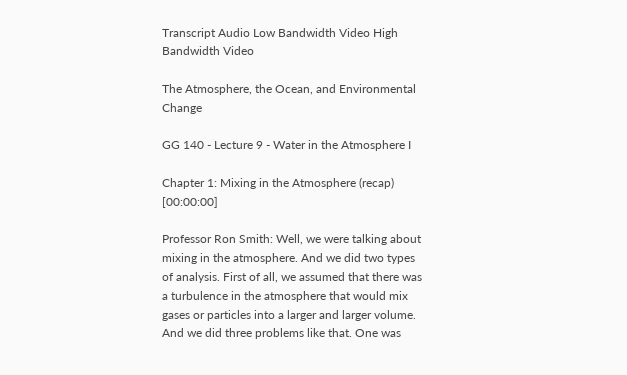Transcript Audio Low Bandwidth Video High Bandwidth Video

The Atmosphere, the Ocean, and Environmental Change

GG 140 - Lecture 9 - Water in the Atmosphere I

Chapter 1: Mixing in the Atmosphere (recap) [00:00:00]

Professor Ron Smith: Well, we were talking about mixing in the atmosphere. And we did two types of analysis. First of all, we assumed that there was a turbulence in the atmosphere that would mix gases or particles into a larger and larger volume. And we did three problems like that. One was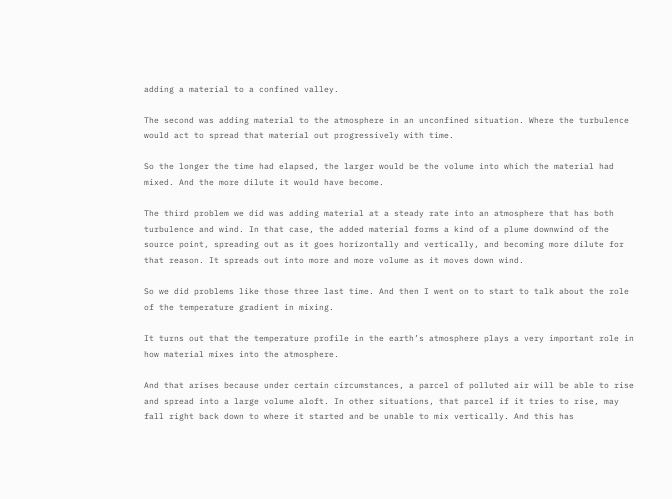adding a material to a confined valley.

The second was adding material to the atmosphere in an unconfined situation. Where the turbulence would act to spread that material out progressively with time.

So the longer the time had elapsed, the larger would be the volume into which the material had mixed. And the more dilute it would have become.

The third problem we did was adding material at a steady rate into an atmosphere that has both turbulence and wind. In that case, the added material forms a kind of a plume downwind of the source point, spreading out as it goes horizontally and vertically, and becoming more dilute for that reason. It spreads out into more and more volume as it moves down wind.

So we did problems like those three last time. And then I went on to start to talk about the role of the temperature gradient in mixing.

It turns out that the temperature profile in the earth’s atmosphere plays a very important role in how material mixes into the atmosphere.

And that arises because under certain circumstances, a parcel of polluted air will be able to rise and spread into a large volume aloft. In other situations, that parcel if it tries to rise, may fall right back down to where it started and be unable to mix vertically. And this has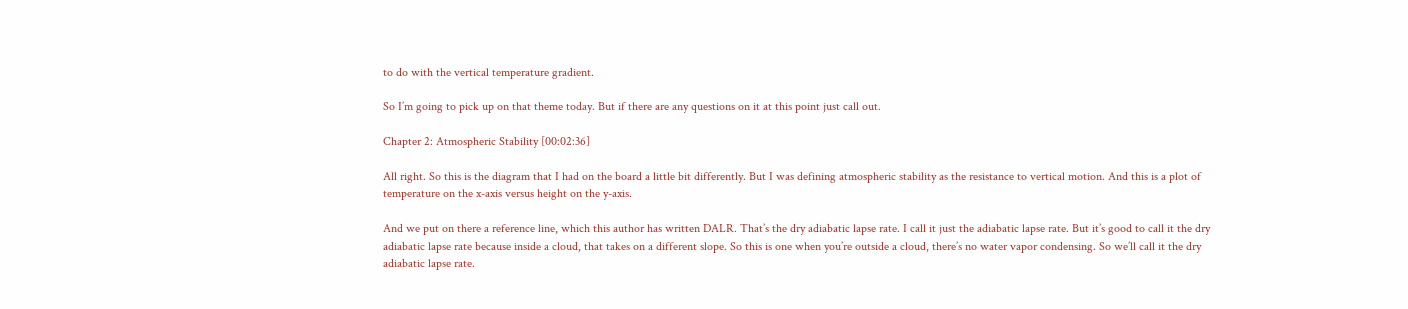to do with the vertical temperature gradient.

So I’m going to pick up on that theme today. But if there are any questions on it at this point just call out.

Chapter 2: Atmospheric Stability [00:02:36]

All right. So this is the diagram that I had on the board a little bit differently. But I was defining atmospheric stability as the resistance to vertical motion. And this is a plot of temperature on the x-axis versus height on the y-axis.

And we put on there a reference line, which this author has written DALR. That’s the dry adiabatic lapse rate. I call it just the adiabatic lapse rate. But it’s good to call it the dry adiabatic lapse rate because inside a cloud, that takes on a different slope. So this is one when you’re outside a cloud, there’s no water vapor condensing. So we’ll call it the dry adiabatic lapse rate.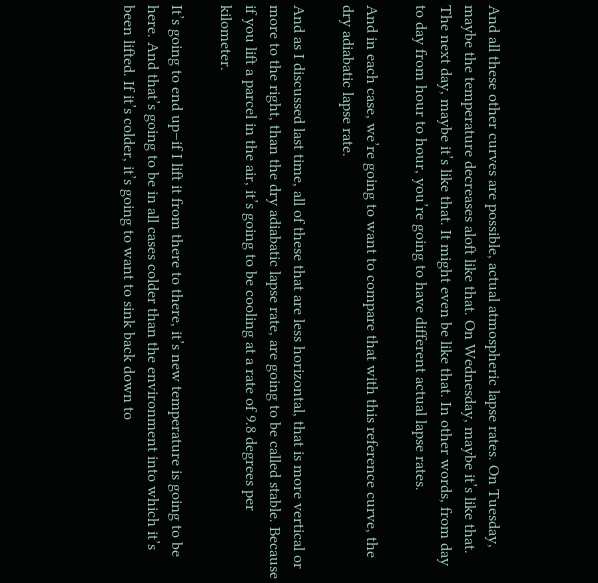And all these other curves are possible, actual atmospheric lapse rates. On Tuesday, maybe the temperature decreases aloft like that. On Wednesday, maybe it’s like that. The next day, maybe it’s like that. It might even be like that. In other words, from day to day from hour to hour, you’re going to have different actual lapse rates.

And in each case, we’re going to want to compare that with this reference curve, the dry adiabatic lapse rate.

And as I discussed last time, all of these that are less horizontal, that is more vertical or more to the right, than the dry adiabatic lapse rate, are going to be called stable. Because if you lift a parcel in the air, it’s going to be cooling at a rate of 9.8 degrees per kilometer.

It’s going to end up–if I lift it from there to there, it’s new temperature is going to be here. And that’s going to be in all cases colder than the environment into which it’s been lifted. If it’s colder, it’s going to want to sink back down to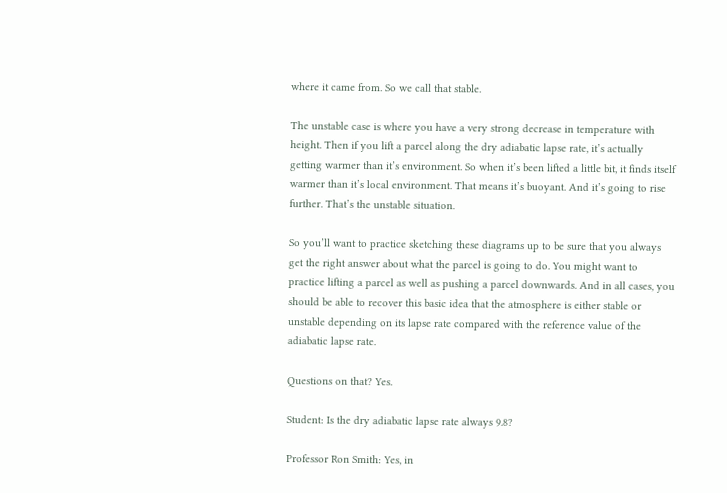where it came from. So we call that stable.

The unstable case is where you have a very strong decrease in temperature with height. Then if you lift a parcel along the dry adiabatic lapse rate, it’s actually getting warmer than it’s environment. So when it’s been lifted a little bit, it finds itself warmer than it’s local environment. That means it’s buoyant. And it’s going to rise further. That’s the unstable situation.

So you’ll want to practice sketching these diagrams up to be sure that you always get the right answer about what the parcel is going to do. You might want to practice lifting a parcel as well as pushing a parcel downwards. And in all cases, you should be able to recover this basic idea that the atmosphere is either stable or unstable depending on its lapse rate compared with the reference value of the adiabatic lapse rate.

Questions on that? Yes.

Student: Is the dry adiabatic lapse rate always 9.8?

Professor Ron Smith: Yes, in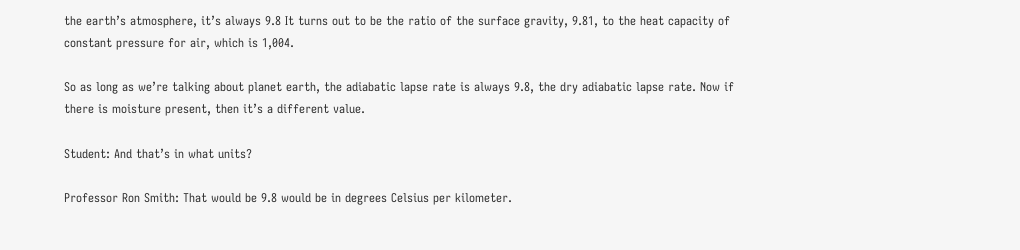the earth’s atmosphere, it’s always 9.8 It turns out to be the ratio of the surface gravity, 9.81, to the heat capacity of constant pressure for air, which is 1,004.

So as long as we’re talking about planet earth, the adiabatic lapse rate is always 9.8, the dry adiabatic lapse rate. Now if there is moisture present, then it’s a different value.

Student: And that’s in what units?

Professor Ron Smith: That would be 9.8 would be in degrees Celsius per kilometer.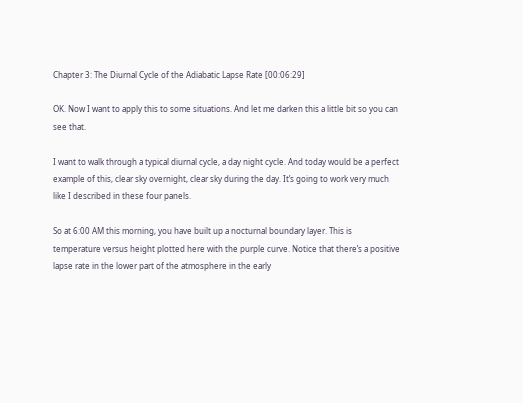Chapter 3: The Diurnal Cycle of the Adiabatic Lapse Rate [00:06:29]

OK. Now I want to apply this to some situations. And let me darken this a little bit so you can see that.

I want to walk through a typical diurnal cycle, a day night cycle. And today would be a perfect example of this, clear sky overnight, clear sky during the day. It’s going to work very much like I described in these four panels.

So at 6:00 AM this morning, you have built up a nocturnal boundary layer. This is temperature versus height plotted here with the purple curve. Notice that there’s a positive lapse rate in the lower part of the atmosphere in the early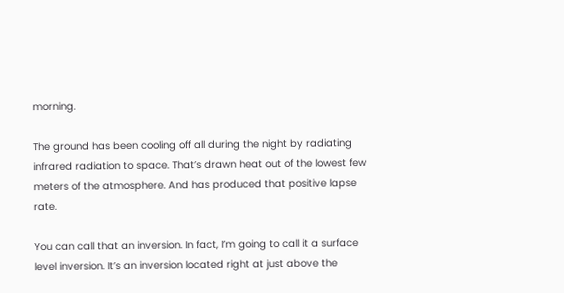morning.

The ground has been cooling off all during the night by radiating infrared radiation to space. That’s drawn heat out of the lowest few meters of the atmosphere. And has produced that positive lapse rate.

You can call that an inversion. In fact, I’m going to call it a surface level inversion. It’s an inversion located right at just above the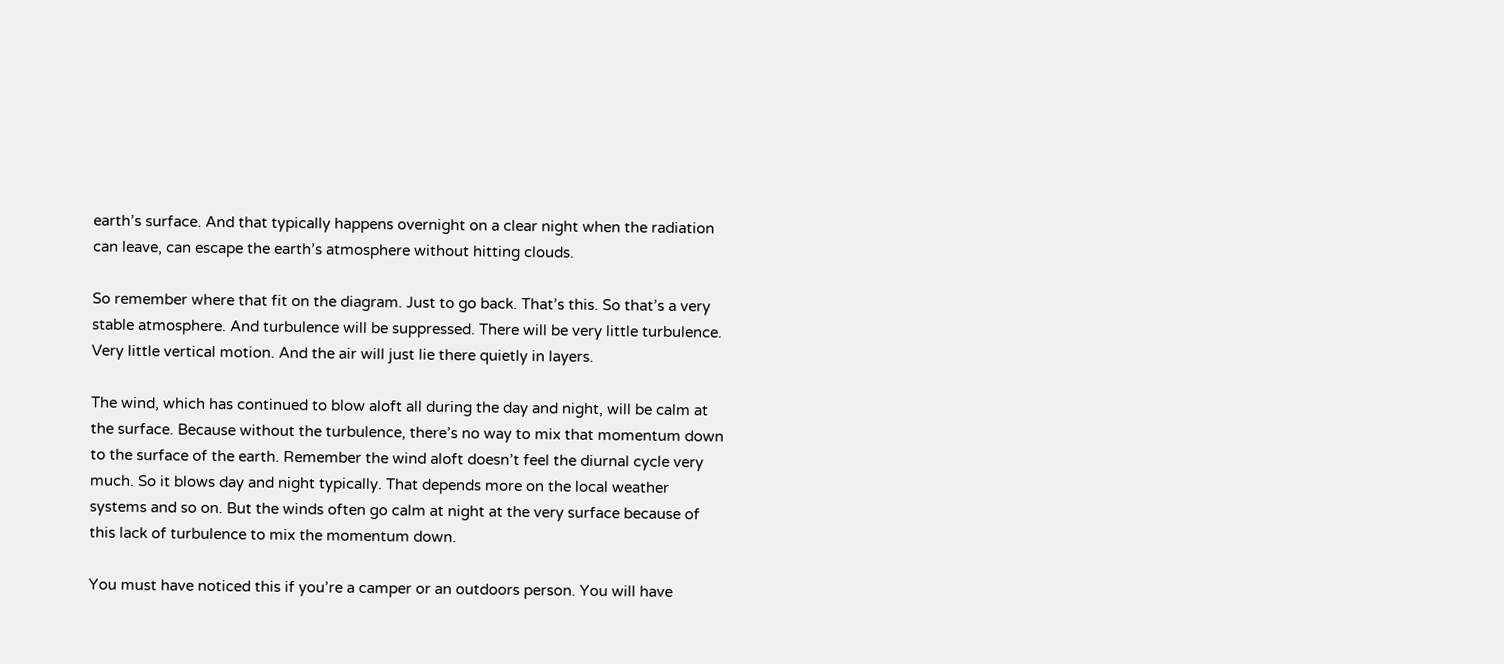earth’s surface. And that typically happens overnight on a clear night when the radiation can leave, can escape the earth’s atmosphere without hitting clouds.

So remember where that fit on the diagram. Just to go back. That’s this. So that’s a very stable atmosphere. And turbulence will be suppressed. There will be very little turbulence. Very little vertical motion. And the air will just lie there quietly in layers.

The wind, which has continued to blow aloft all during the day and night, will be calm at the surface. Because without the turbulence, there’s no way to mix that momentum down to the surface of the earth. Remember the wind aloft doesn’t feel the diurnal cycle very much. So it blows day and night typically. That depends more on the local weather systems and so on. But the winds often go calm at night at the very surface because of this lack of turbulence to mix the momentum down.

You must have noticed this if you’re a camper or an outdoors person. You will have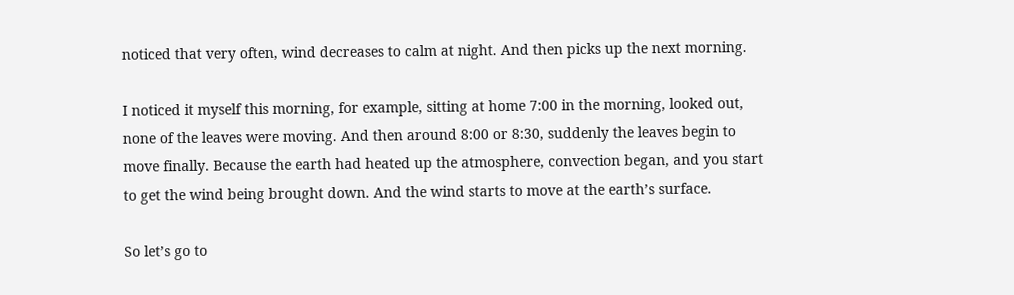noticed that very often, wind decreases to calm at night. And then picks up the next morning.

I noticed it myself this morning, for example, sitting at home 7:00 in the morning, looked out, none of the leaves were moving. And then around 8:00 or 8:30, suddenly the leaves begin to move finally. Because the earth had heated up the atmosphere, convection began, and you start to get the wind being brought down. And the wind starts to move at the earth’s surface.

So let’s go to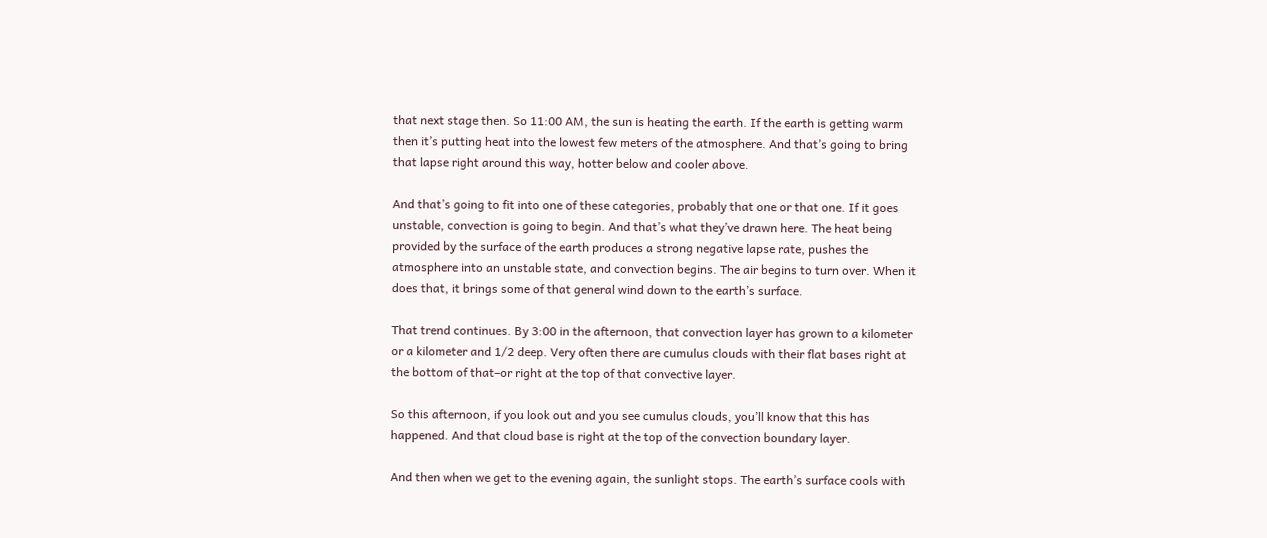that next stage then. So 11:00 AM, the sun is heating the earth. If the earth is getting warm then it’s putting heat into the lowest few meters of the atmosphere. And that’s going to bring that lapse right around this way, hotter below and cooler above.

And that’s going to fit into one of these categories, probably that one or that one. If it goes unstable, convection is going to begin. And that’s what they’ve drawn here. The heat being provided by the surface of the earth produces a strong negative lapse rate, pushes the atmosphere into an unstable state, and convection begins. The air begins to turn over. When it does that, it brings some of that general wind down to the earth’s surface.

That trend continues. By 3:00 in the afternoon, that convection layer has grown to a kilometer or a kilometer and 1/2 deep. Very often there are cumulus clouds with their flat bases right at the bottom of that–or right at the top of that convective layer.

So this afternoon, if you look out and you see cumulus clouds, you’ll know that this has happened. And that cloud base is right at the top of the convection boundary layer.

And then when we get to the evening again, the sunlight stops. The earth’s surface cools with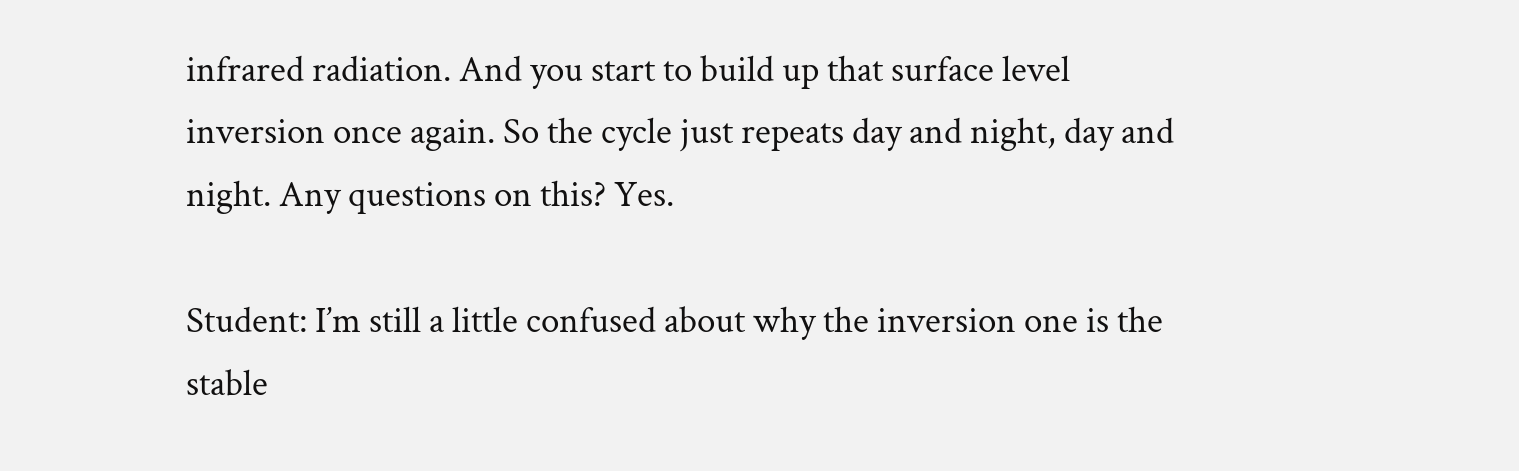infrared radiation. And you start to build up that surface level inversion once again. So the cycle just repeats day and night, day and night. Any questions on this? Yes.

Student: I’m still a little confused about why the inversion one is the stable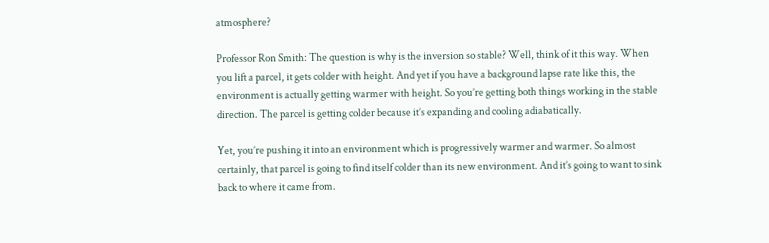atmosphere?

Professor Ron Smith: The question is why is the inversion so stable? Well, think of it this way. When you lift a parcel, it gets colder with height. And yet if you have a background lapse rate like this, the environment is actually getting warmer with height. So you’re getting both things working in the stable direction. The parcel is getting colder because it’s expanding and cooling adiabatically.

Yet, you’re pushing it into an environment which is progressively warmer and warmer. So almost certainly, that parcel is going to find itself colder than its new environment. And it’s going to want to sink back to where it came from.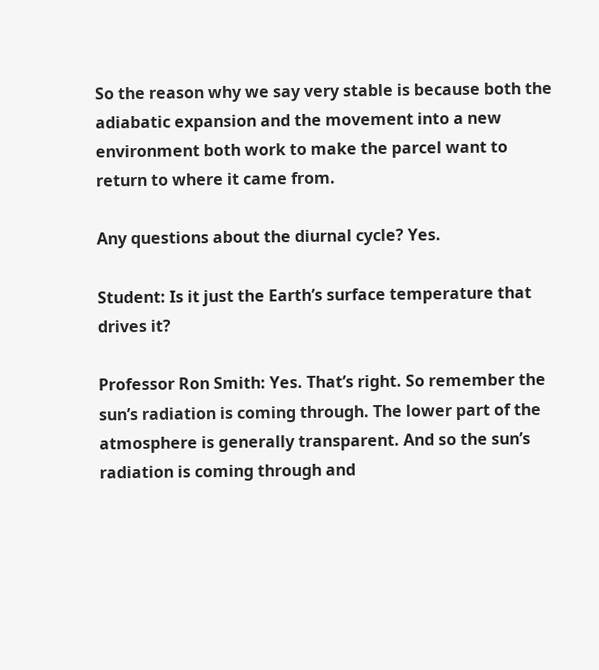So the reason why we say very stable is because both the adiabatic expansion and the movement into a new environment both work to make the parcel want to return to where it came from.

Any questions about the diurnal cycle? Yes.

Student: Is it just the Earth’s surface temperature that drives it?

Professor Ron Smith: Yes. That’s right. So remember the sun’s radiation is coming through. The lower part of the atmosphere is generally transparent. And so the sun’s radiation is coming through and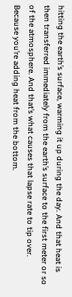hitting the earth’s surface, warming it up during the day. And that heat is then transferred immediately from the earth’s surface to the first meter or so of the atmosphere. And that’s what causes that lapse rate to tip over. Because you’re adding heat from the bottom.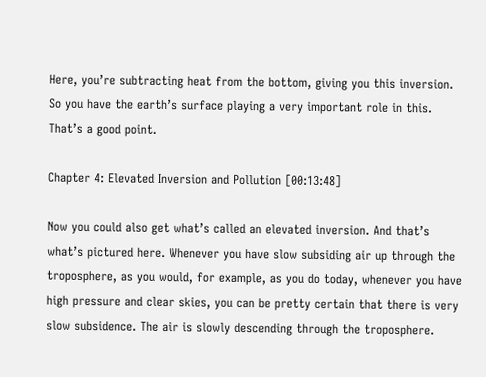Here, you’re subtracting heat from the bottom, giving you this inversion. So you have the earth’s surface playing a very important role in this. That’s a good point.

Chapter 4: Elevated Inversion and Pollution [00:13:48]

Now you could also get what’s called an elevated inversion. And that’s what’s pictured here. Whenever you have slow subsiding air up through the troposphere, as you would, for example, as you do today, whenever you have high pressure and clear skies, you can be pretty certain that there is very slow subsidence. The air is slowly descending through the troposphere.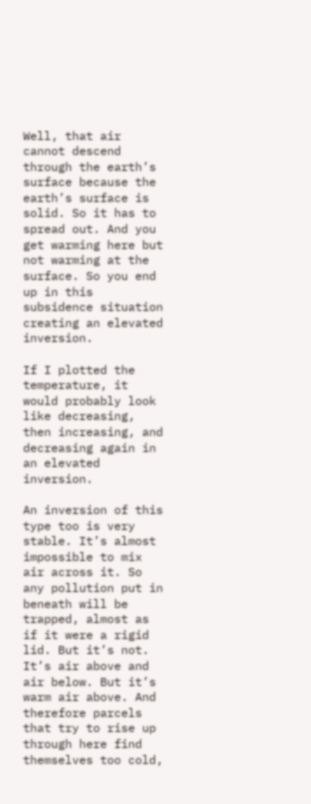Well, that air cannot descend through the earth’s surface because the earth’s surface is solid. So it has to spread out. And you get warming here but not warming at the surface. So you end up in this subsidence situation creating an elevated inversion.

If I plotted the temperature, it would probably look like decreasing, then increasing, and decreasing again in an elevated inversion.

An inversion of this type too is very stable. It’s almost impossible to mix air across it. So any pollution put in beneath will be trapped, almost as if it were a rigid lid. But it’s not. It’s air above and air below. But it’s warm air above. And therefore parcels that try to rise up through here find themselves too cold,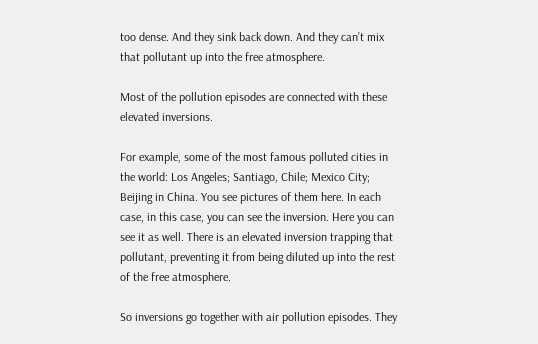too dense. And they sink back down. And they can’t mix that pollutant up into the free atmosphere.

Most of the pollution episodes are connected with these elevated inversions.

For example, some of the most famous polluted cities in the world: Los Angeles; Santiago, Chile; Mexico City; Beijing in China. You see pictures of them here. In each case, in this case, you can see the inversion. Here you can see it as well. There is an elevated inversion trapping that pollutant, preventing it from being diluted up into the rest of the free atmosphere.

So inversions go together with air pollution episodes. They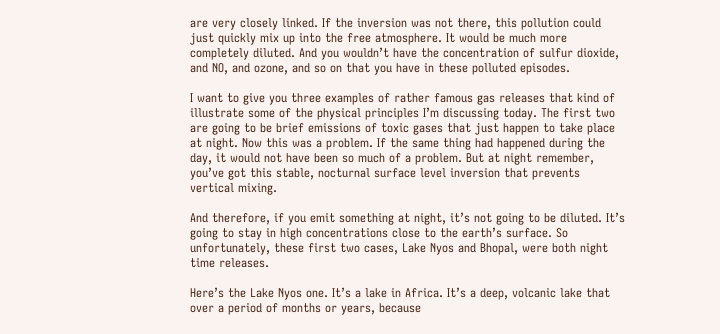are very closely linked. If the inversion was not there, this pollution could just quickly mix up into the free atmosphere. It would be much more completely diluted. And you wouldn’t have the concentration of sulfur dioxide, and NO, and ozone, and so on that you have in these polluted episodes.

I want to give you three examples of rather famous gas releases that kind of illustrate some of the physical principles I’m discussing today. The first two are going to be brief emissions of toxic gases that just happen to take place at night. Now this was a problem. If the same thing had happened during the day, it would not have been so much of a problem. But at night remember, you’ve got this stable, nocturnal surface level inversion that prevents vertical mixing.

And therefore, if you emit something at night, it’s not going to be diluted. It’s going to stay in high concentrations close to the earth’s surface. So unfortunately, these first two cases, Lake Nyos and Bhopal, were both night time releases.

Here’s the Lake Nyos one. It’s a lake in Africa. It’s a deep, volcanic lake that over a period of months or years, because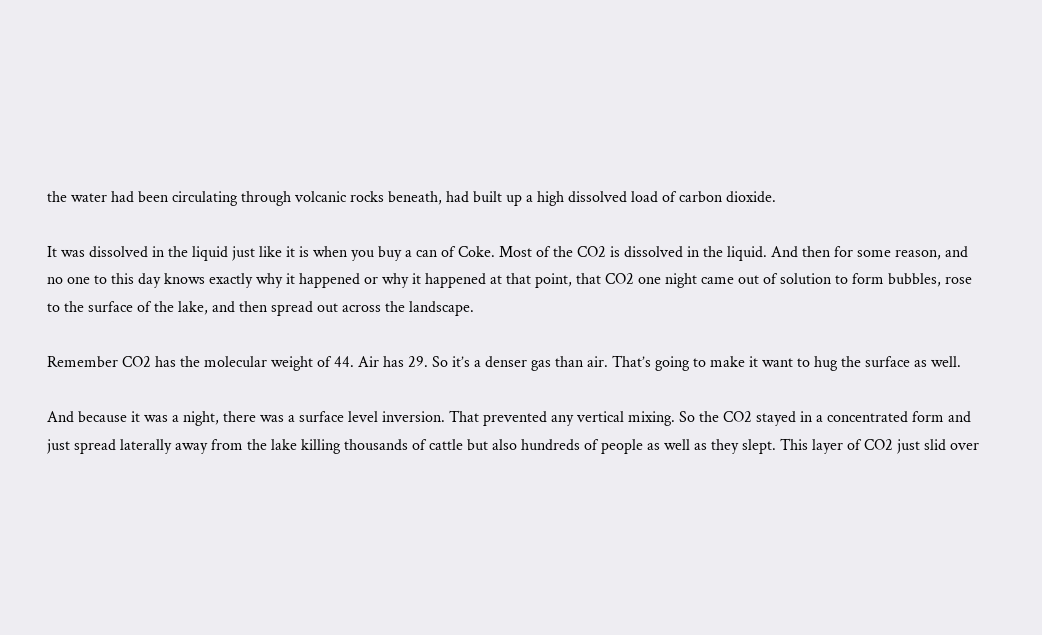the water had been circulating through volcanic rocks beneath, had built up a high dissolved load of carbon dioxide.

It was dissolved in the liquid just like it is when you buy a can of Coke. Most of the CO2 is dissolved in the liquid. And then for some reason, and no one to this day knows exactly why it happened or why it happened at that point, that CO2 one night came out of solution to form bubbles, rose to the surface of the lake, and then spread out across the landscape.

Remember CO2 has the molecular weight of 44. Air has 29. So it’s a denser gas than air. That’s going to make it want to hug the surface as well.

And because it was a night, there was a surface level inversion. That prevented any vertical mixing. So the CO2 stayed in a concentrated form and just spread laterally away from the lake killing thousands of cattle but also hundreds of people as well as they slept. This layer of CO2 just slid over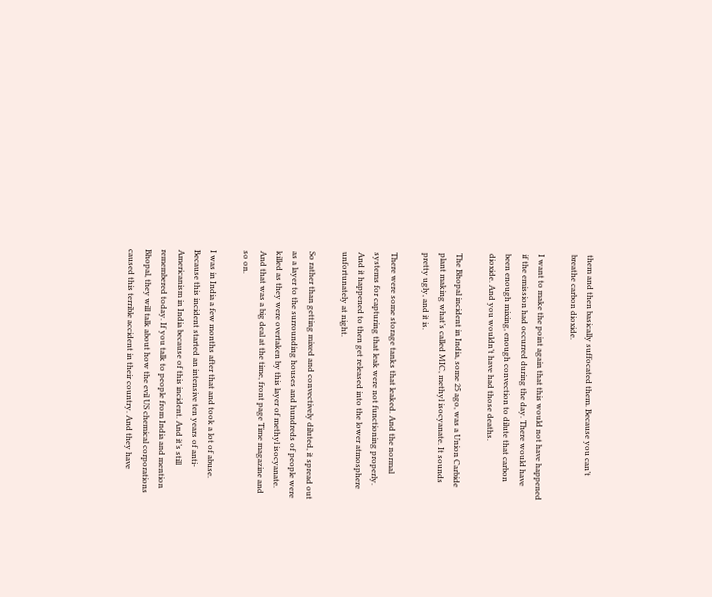them and then basically suffocated them. Because you can’t breathe carbon dioxide.

I want to make the point again that this would not have happened if the emission had occurred during the day. There would have been enough mixing, enough convection to dilute that carbon dioxide. And you wouldn’t have had those deaths.

The Bhopal incident in India, some 25 ago, was a Union Carbide plant making what’s called MIC, methyl isocyanate. It sounds pretty ugly, and it is.

There were some storage tanks that leaked. And the normal systems for capturing that leak were not functioning properly. And it happened to then get released into the lower atmosphere unfortunately at night.

So rather than getting mixed and convectively diluted, it spread out as a layer to the surrounding houses and hundreds of people were killed as they were overtaken by this layer of methyl isocyanate. And that was a big deal at the time, front page Time magazine and so on.

I was in India a few months after that and took a lot of abuse. Because this incident started an intensive ten years of anti-Americanism in India because of this incident. And it’s still remembered today. If you talk to people from India and mention Bhopal, they will talk about how the evil US chemical corporations caused this terrible accident in their country. And they have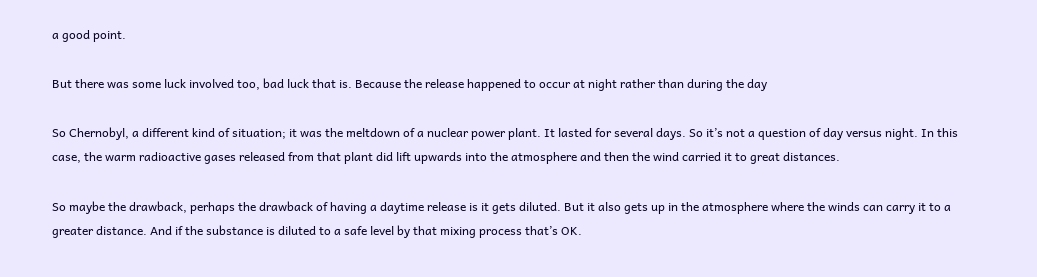a good point.

But there was some luck involved too, bad luck that is. Because the release happened to occur at night rather than during the day

So Chernobyl, a different kind of situation; it was the meltdown of a nuclear power plant. It lasted for several days. So it’s not a question of day versus night. In this case, the warm radioactive gases released from that plant did lift upwards into the atmosphere and then the wind carried it to great distances.

So maybe the drawback, perhaps the drawback of having a daytime release is it gets diluted. But it also gets up in the atmosphere where the winds can carry it to a greater distance. And if the substance is diluted to a safe level by that mixing process that’s OK.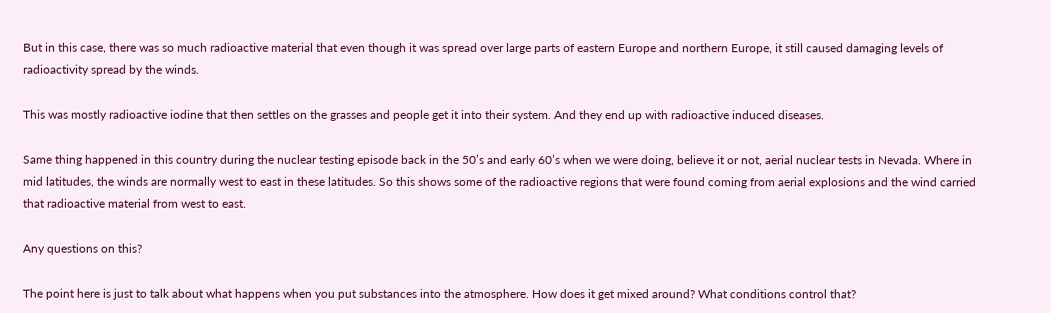But in this case, there was so much radioactive material that even though it was spread over large parts of eastern Europe and northern Europe, it still caused damaging levels of radioactivity spread by the winds.

This was mostly radioactive iodine that then settles on the grasses and people get it into their system. And they end up with radioactive induced diseases.

Same thing happened in this country during the nuclear testing episode back in the 50’s and early 60’s when we were doing, believe it or not, aerial nuclear tests in Nevada. Where in mid latitudes, the winds are normally west to east in these latitudes. So this shows some of the radioactive regions that were found coming from aerial explosions and the wind carried that radioactive material from west to east.

Any questions on this?

The point here is just to talk about what happens when you put substances into the atmosphere. How does it get mixed around? What conditions control that?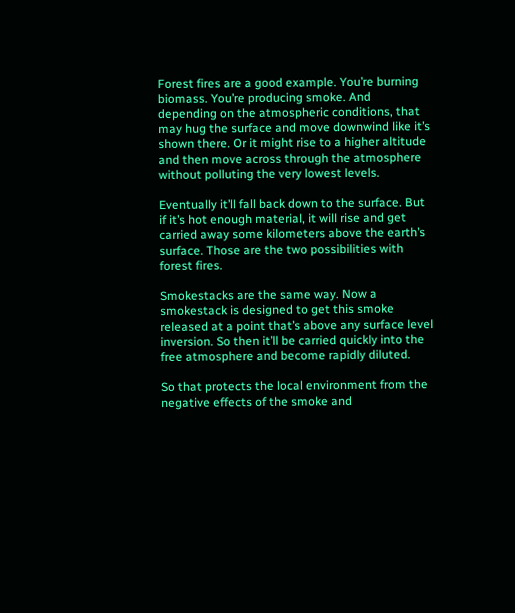Forest fires are a good example. You’re burning biomass. You’re producing smoke. And depending on the atmospheric conditions, that may hug the surface and move downwind like it’s shown there. Or it might rise to a higher altitude and then move across through the atmosphere without polluting the very lowest levels.

Eventually it’ll fall back down to the surface. But if it’s hot enough material, it will rise and get carried away some kilometers above the earth’s surface. Those are the two possibilities with forest fires.

Smokestacks are the same way. Now a smokestack is designed to get this smoke released at a point that’s above any surface level inversion. So then it’ll be carried quickly into the free atmosphere and become rapidly diluted.

So that protects the local environment from the negative effects of the smoke and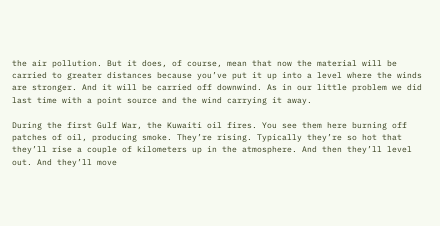the air pollution. But it does, of course, mean that now the material will be carried to greater distances because you’ve put it up into a level where the winds are stronger. And it will be carried off downwind. As in our little problem we did last time with a point source and the wind carrying it away.

During the first Gulf War, the Kuwaiti oil fires. You see them here burning off patches of oil, producing smoke. They’re rising. Typically they’re so hot that they’ll rise a couple of kilometers up in the atmosphere. And then they’ll level out. And they’ll move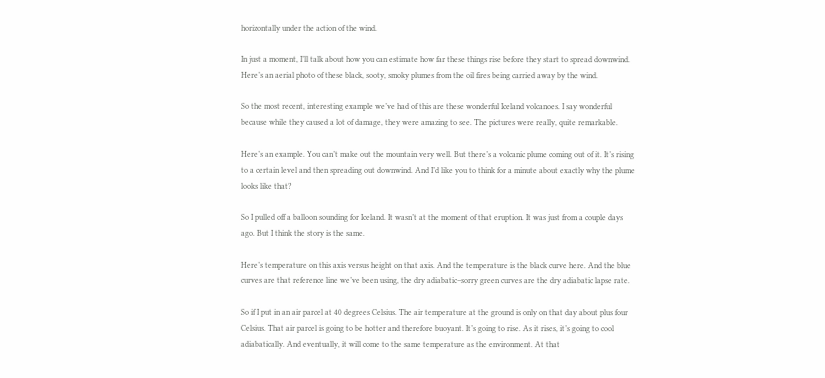horizontally under the action of the wind.

In just a moment, I’ll talk about how you can estimate how far these things rise before they start to spread downwind. Here’s an aerial photo of these black, sooty, smoky plumes from the oil fires being carried away by the wind.

So the most recent, interesting example we’ve had of this are these wonderful Iceland volcanoes. I say wonderful because while they caused a lot of damage, they were amazing to see. The pictures were really, quite remarkable.

Here’s an example. You can’t make out the mountain very well. But there’s a volcanic plume coming out of it. It’s rising to a certain level and then spreading out downwind. And I’d like you to think for a minute about exactly why the plume looks like that?

So I pulled off a balloon sounding for Iceland. It wasn’t at the moment of that eruption. It was just from a couple days ago. But I think the story is the same.

Here’s temperature on this axis versus height on that axis. And the temperature is the black curve here. And the blue curves are that reference line we’ve been using, the dry adiabatic–sorry green curves are the dry adiabatic lapse rate.

So if I put in an air parcel at 40 degrees Celsius. The air temperature at the ground is only on that day about plus four Celsius. That air parcel is going to be hotter and therefore buoyant. It’s going to rise. As it rises, it’s going to cool adiabatically. And eventually, it will come to the same temperature as the environment. At that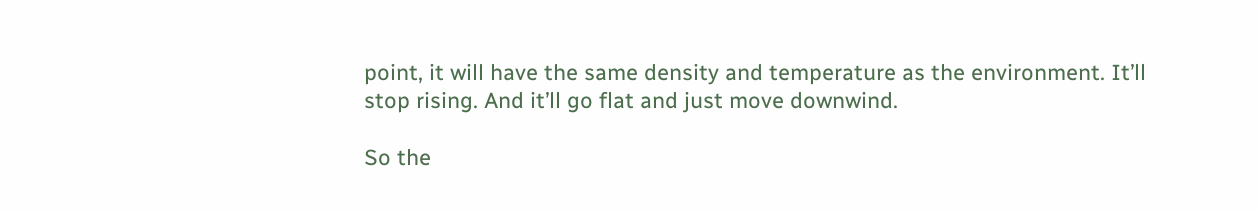point, it will have the same density and temperature as the environment. It’ll stop rising. And it’ll go flat and just move downwind.

So the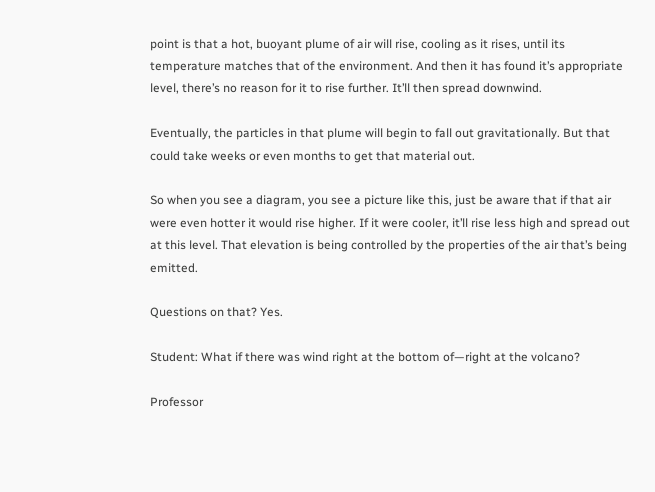point is that a hot, buoyant plume of air will rise, cooling as it rises, until its temperature matches that of the environment. And then it has found it’s appropriate level, there’s no reason for it to rise further. It’ll then spread downwind.

Eventually, the particles in that plume will begin to fall out gravitationally. But that could take weeks or even months to get that material out.

So when you see a diagram, you see a picture like this, just be aware that if that air were even hotter it would rise higher. If it were cooler, it’ll rise less high and spread out at this level. That elevation is being controlled by the properties of the air that’s being emitted.

Questions on that? Yes.

Student: What if there was wind right at the bottom of—right at the volcano?

Professor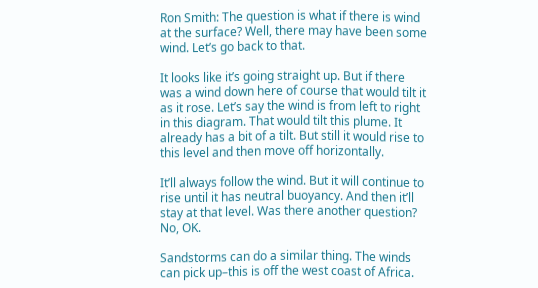Ron Smith: The question is what if there is wind at the surface? Well, there may have been some wind. Let’s go back to that.

It looks like it’s going straight up. But if there was a wind down here of course that would tilt it as it rose. Let’s say the wind is from left to right in this diagram. That would tilt this plume. It already has a bit of a tilt. But still it would rise to this level and then move off horizontally.

It’ll always follow the wind. But it will continue to rise until it has neutral buoyancy. And then it’ll stay at that level. Was there another question? No, OK.

Sandstorms can do a similar thing. The winds can pick up–this is off the west coast of Africa.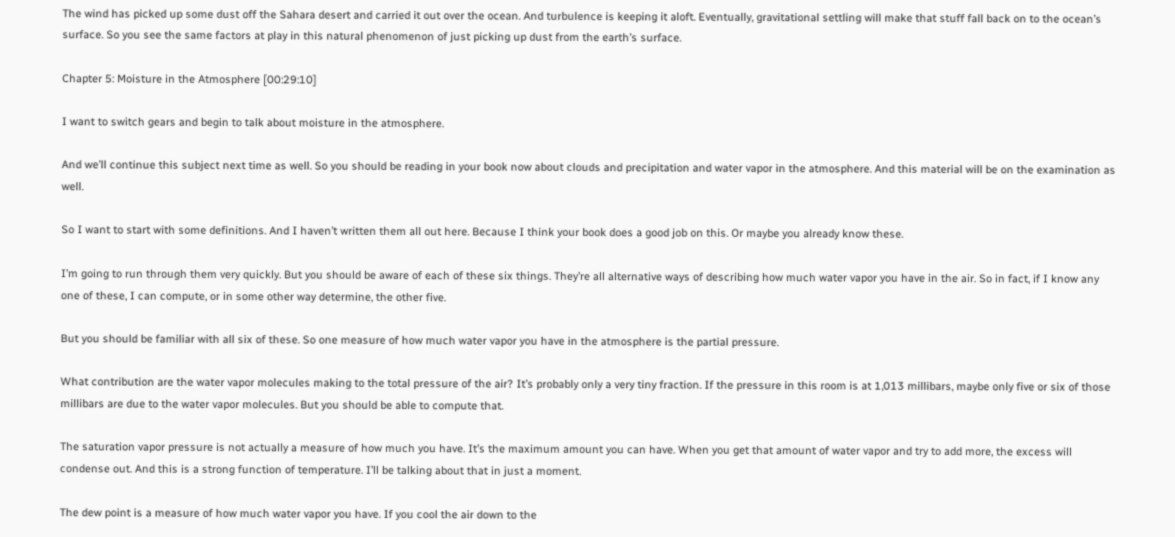The wind has picked up some dust off the Sahara desert and carried it out over the ocean. And turbulence is keeping it aloft. Eventually, gravitational settling will make that stuff fall back on to the ocean’s surface. So you see the same factors at play in this natural phenomenon of just picking up dust from the earth’s surface.

Chapter 5: Moisture in the Atmosphere [00:29:10]

I want to switch gears and begin to talk about moisture in the atmosphere.

And we’ll continue this subject next time as well. So you should be reading in your book now about clouds and precipitation and water vapor in the atmosphere. And this material will be on the examination as well.

So I want to start with some definitions. And I haven’t written them all out here. Because I think your book does a good job on this. Or maybe you already know these.

I’m going to run through them very quickly. But you should be aware of each of these six things. They’re all alternative ways of describing how much water vapor you have in the air. So in fact, if I know any one of these, I can compute, or in some other way determine, the other five.

But you should be familiar with all six of these. So one measure of how much water vapor you have in the atmosphere is the partial pressure.

What contribution are the water vapor molecules making to the total pressure of the air? It’s probably only a very tiny fraction. If the pressure in this room is at 1,013 millibars, maybe only five or six of those millibars are due to the water vapor molecules. But you should be able to compute that.

The saturation vapor pressure is not actually a measure of how much you have. It’s the maximum amount you can have. When you get that amount of water vapor and try to add more, the excess will condense out. And this is a strong function of temperature. I’ll be talking about that in just a moment.

The dew point is a measure of how much water vapor you have. If you cool the air down to the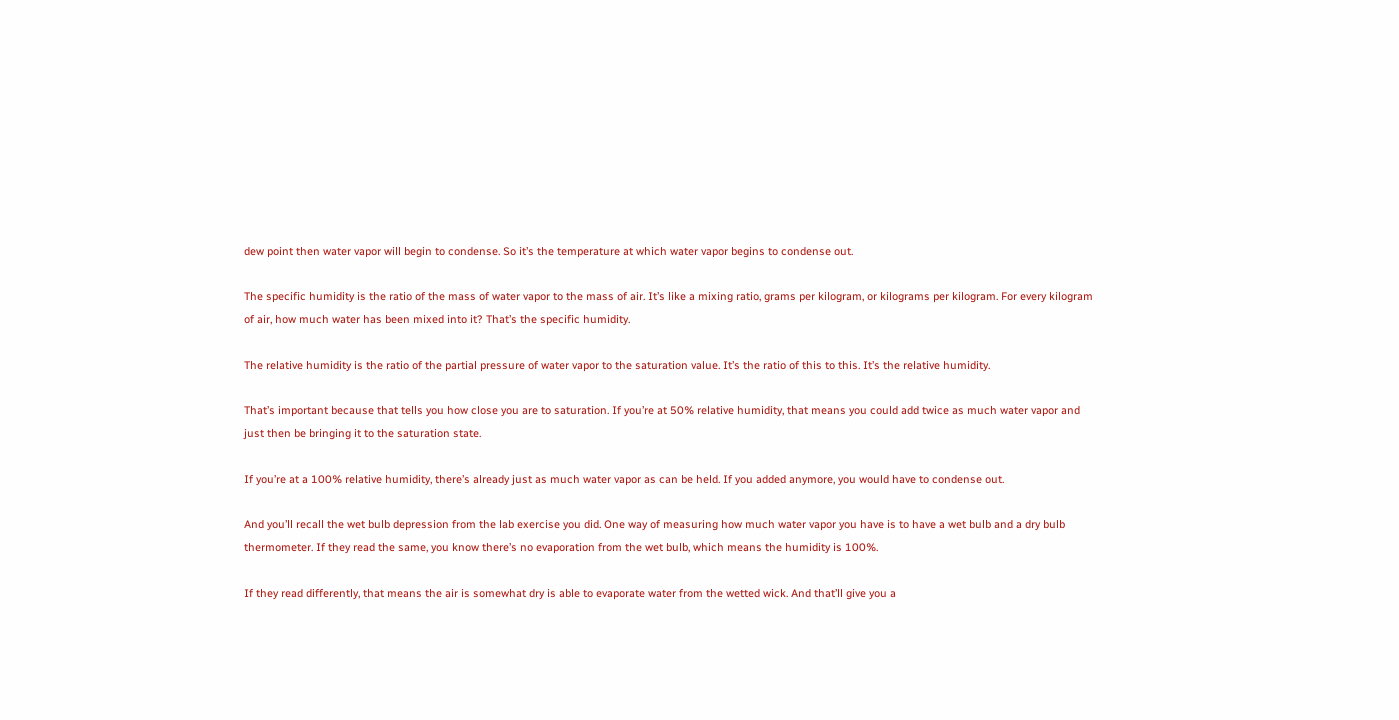dew point then water vapor will begin to condense. So it’s the temperature at which water vapor begins to condense out.

The specific humidity is the ratio of the mass of water vapor to the mass of air. It’s like a mixing ratio, grams per kilogram, or kilograms per kilogram. For every kilogram of air, how much water has been mixed into it? That’s the specific humidity.

The relative humidity is the ratio of the partial pressure of water vapor to the saturation value. It’s the ratio of this to this. It’s the relative humidity.

That’s important because that tells you how close you are to saturation. If you’re at 50% relative humidity, that means you could add twice as much water vapor and just then be bringing it to the saturation state.

If you’re at a 100% relative humidity, there’s already just as much water vapor as can be held. If you added anymore, you would have to condense out.

And you’ll recall the wet bulb depression from the lab exercise you did. One way of measuring how much water vapor you have is to have a wet bulb and a dry bulb thermometer. If they read the same, you know there’s no evaporation from the wet bulb, which means the humidity is 100%.

If they read differently, that means the air is somewhat dry is able to evaporate water from the wetted wick. And that’ll give you a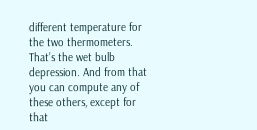different temperature for the two thermometers. That’s the wet bulb depression. And from that you can compute any of these others, except for that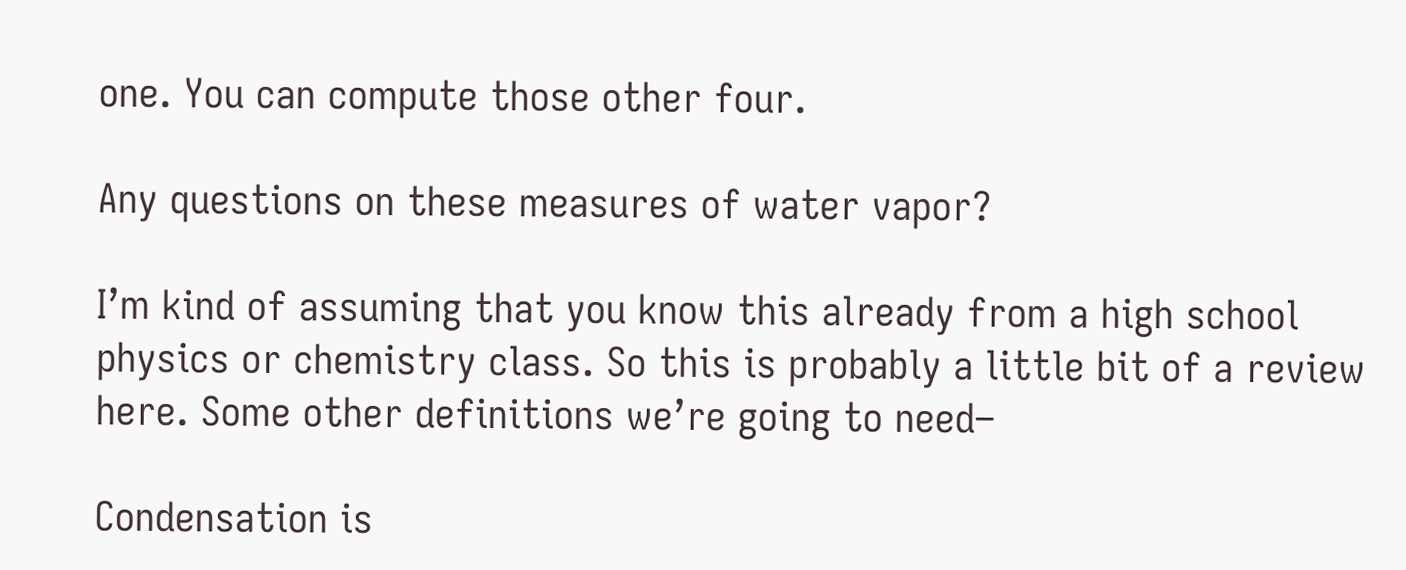one. You can compute those other four.

Any questions on these measures of water vapor?

I’m kind of assuming that you know this already from a high school physics or chemistry class. So this is probably a little bit of a review here. Some other definitions we’re going to need–

Condensation is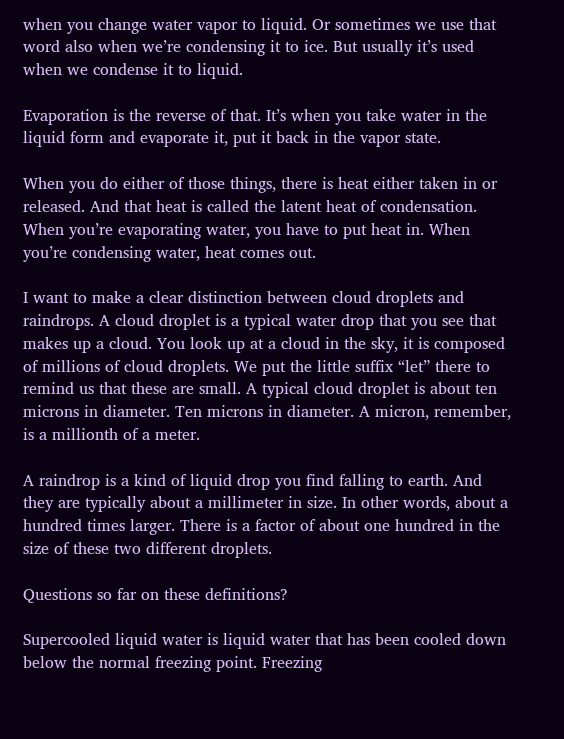when you change water vapor to liquid. Or sometimes we use that word also when we’re condensing it to ice. But usually it’s used when we condense it to liquid.

Evaporation is the reverse of that. It’s when you take water in the liquid form and evaporate it, put it back in the vapor state.

When you do either of those things, there is heat either taken in or released. And that heat is called the latent heat of condensation. When you’re evaporating water, you have to put heat in. When you’re condensing water, heat comes out.

I want to make a clear distinction between cloud droplets and raindrops. A cloud droplet is a typical water drop that you see that makes up a cloud. You look up at a cloud in the sky, it is composed of millions of cloud droplets. We put the little suffix “let” there to remind us that these are small. A typical cloud droplet is about ten microns in diameter. Ten microns in diameter. A micron, remember, is a millionth of a meter.

A raindrop is a kind of liquid drop you find falling to earth. And they are typically about a millimeter in size. In other words, about a hundred times larger. There is a factor of about one hundred in the size of these two different droplets.

Questions so far on these definitions?

Supercooled liquid water is liquid water that has been cooled down below the normal freezing point. Freezing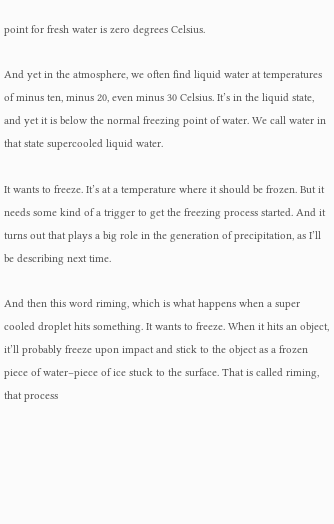point for fresh water is zero degrees Celsius.

And yet in the atmosphere, we often find liquid water at temperatures of minus ten, minus 20, even minus 30 Celsius. It’s in the liquid state, and yet it is below the normal freezing point of water. We call water in that state supercooled liquid water.

It wants to freeze. It’s at a temperature where it should be frozen. But it needs some kind of a trigger to get the freezing process started. And it turns out that plays a big role in the generation of precipitation, as I’ll be describing next time.

And then this word riming, which is what happens when a super cooled droplet hits something. It wants to freeze. When it hits an object, it’ll probably freeze upon impact and stick to the object as a frozen piece of water–piece of ice stuck to the surface. That is called riming, that process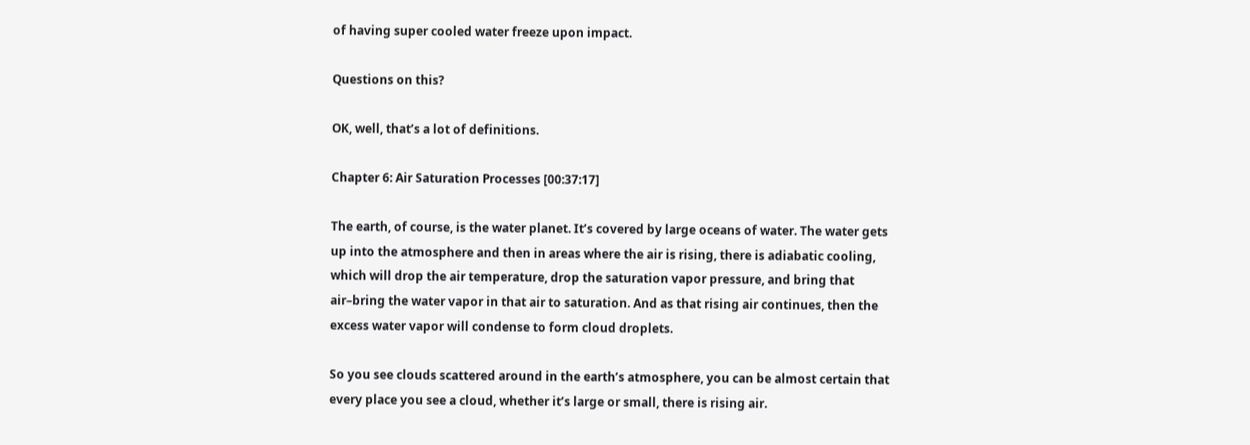of having super cooled water freeze upon impact.

Questions on this?

OK, well, that’s a lot of definitions.

Chapter 6: Air Saturation Processes [00:37:17]

The earth, of course, is the water planet. It’s covered by large oceans of water. The water gets up into the atmosphere and then in areas where the air is rising, there is adiabatic cooling, which will drop the air temperature, drop the saturation vapor pressure, and bring that air–bring the water vapor in that air to saturation. And as that rising air continues, then the excess water vapor will condense to form cloud droplets.

So you see clouds scattered around in the earth’s atmosphere, you can be almost certain that every place you see a cloud, whether it’s large or small, there is rising air.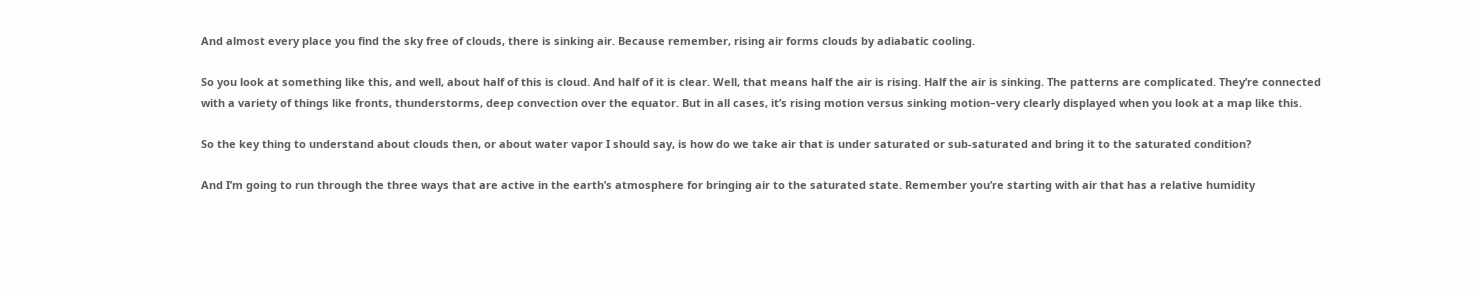And almost every place you find the sky free of clouds, there is sinking air. Because remember, rising air forms clouds by adiabatic cooling.

So you look at something like this, and well, about half of this is cloud. And half of it is clear. Well, that means half the air is rising. Half the air is sinking. The patterns are complicated. They’re connected with a variety of things like fronts, thunderstorms, deep convection over the equator. But in all cases, it’s rising motion versus sinking motion–very clearly displayed when you look at a map like this.

So the key thing to understand about clouds then, or about water vapor I should say, is how do we take air that is under saturated or sub-saturated and bring it to the saturated condition?

And I’m going to run through the three ways that are active in the earth’s atmosphere for bringing air to the saturated state. Remember you’re starting with air that has a relative humidity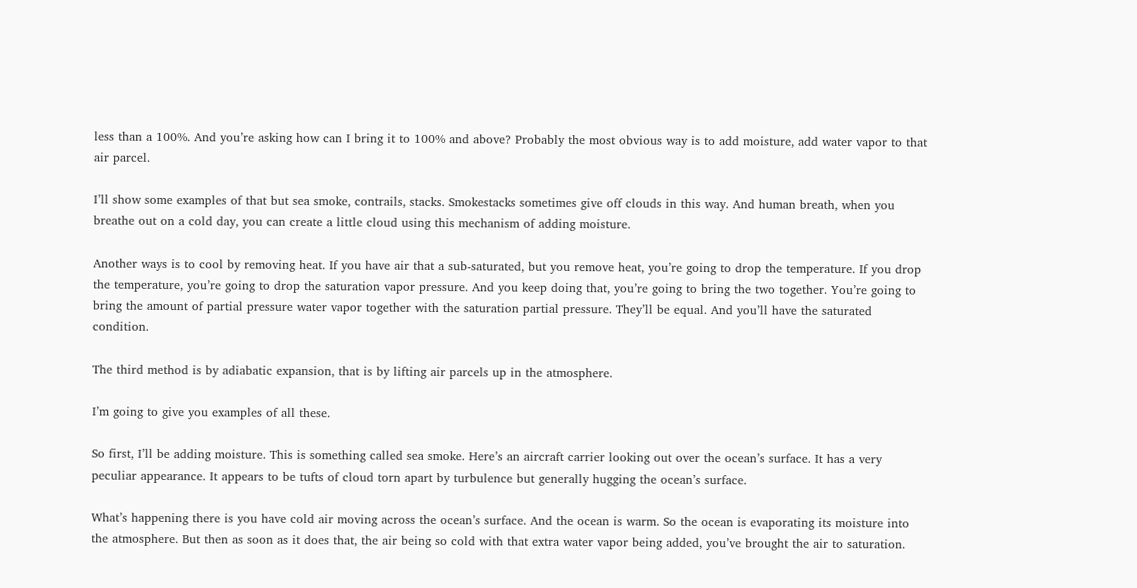less than a 100%. And you’re asking how can I bring it to 100% and above? Probably the most obvious way is to add moisture, add water vapor to that air parcel.

I’ll show some examples of that but sea smoke, contrails, stacks. Smokestacks sometimes give off clouds in this way. And human breath, when you breathe out on a cold day, you can create a little cloud using this mechanism of adding moisture.

Another ways is to cool by removing heat. If you have air that a sub-saturated, but you remove heat, you’re going to drop the temperature. If you drop the temperature, you’re going to drop the saturation vapor pressure. And you keep doing that, you’re going to bring the two together. You’re going to bring the amount of partial pressure water vapor together with the saturation partial pressure. They’ll be equal. And you’ll have the saturated condition.

The third method is by adiabatic expansion, that is by lifting air parcels up in the atmosphere.

I’m going to give you examples of all these.

So first, I’ll be adding moisture. This is something called sea smoke. Here’s an aircraft carrier looking out over the ocean’s surface. It has a very peculiar appearance. It appears to be tufts of cloud torn apart by turbulence but generally hugging the ocean’s surface.

What’s happening there is you have cold air moving across the ocean’s surface. And the ocean is warm. So the ocean is evaporating its moisture into the atmosphere. But then as soon as it does that, the air being so cold with that extra water vapor being added, you’ve brought the air to saturation.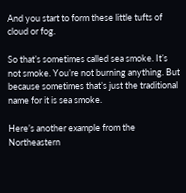And you start to form these little tufts of cloud or fog.

So that’s sometimes called sea smoke. It’s not smoke. You’re not burning anything. But because sometimes that’s just the traditional name for it is sea smoke.

Here’s another example from the Northeastern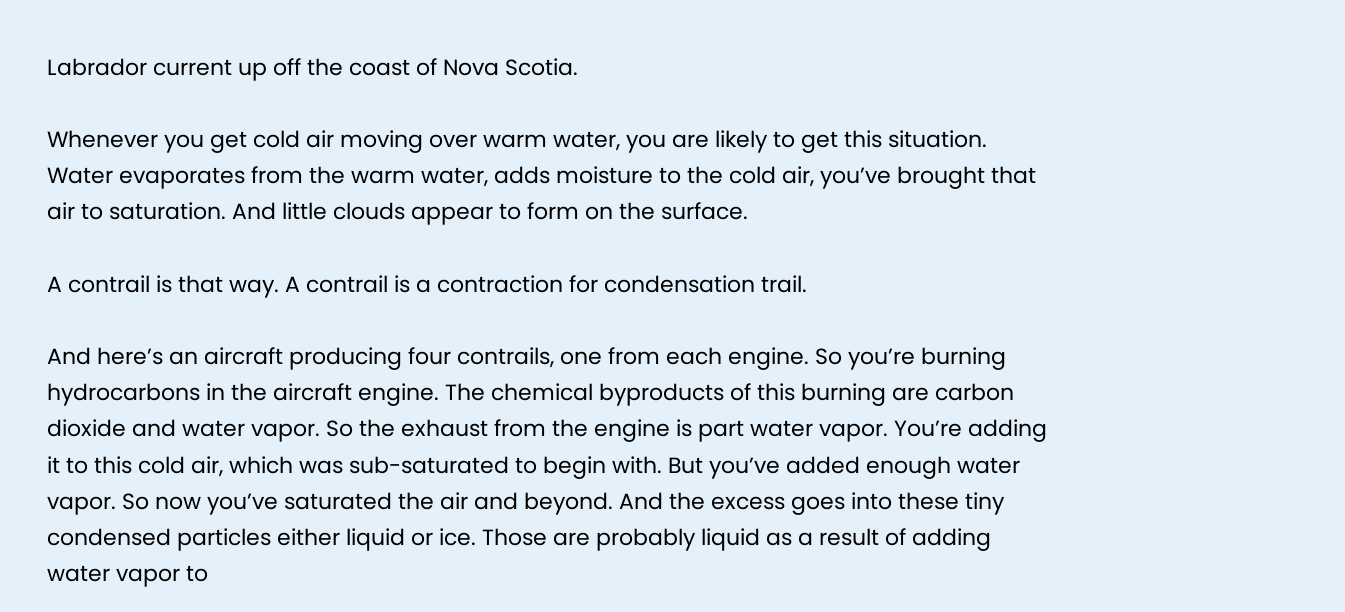Labrador current up off the coast of Nova Scotia.

Whenever you get cold air moving over warm water, you are likely to get this situation. Water evaporates from the warm water, adds moisture to the cold air, you’ve brought that air to saturation. And little clouds appear to form on the surface.

A contrail is that way. A contrail is a contraction for condensation trail.

And here’s an aircraft producing four contrails, one from each engine. So you’re burning hydrocarbons in the aircraft engine. The chemical byproducts of this burning are carbon dioxide and water vapor. So the exhaust from the engine is part water vapor. You’re adding it to this cold air, which was sub-saturated to begin with. But you’ve added enough water vapor. So now you’ve saturated the air and beyond. And the excess goes into these tiny condensed particles either liquid or ice. Those are probably liquid as a result of adding water vapor to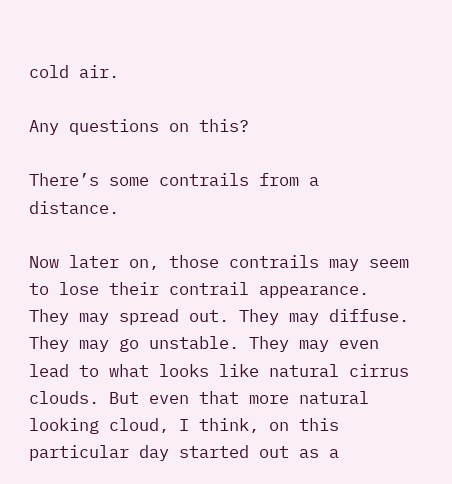cold air.

Any questions on this?

There’s some contrails from a distance.

Now later on, those contrails may seem to lose their contrail appearance. They may spread out. They may diffuse. They may go unstable. They may even lead to what looks like natural cirrus clouds. But even that more natural looking cloud, I think, on this particular day started out as a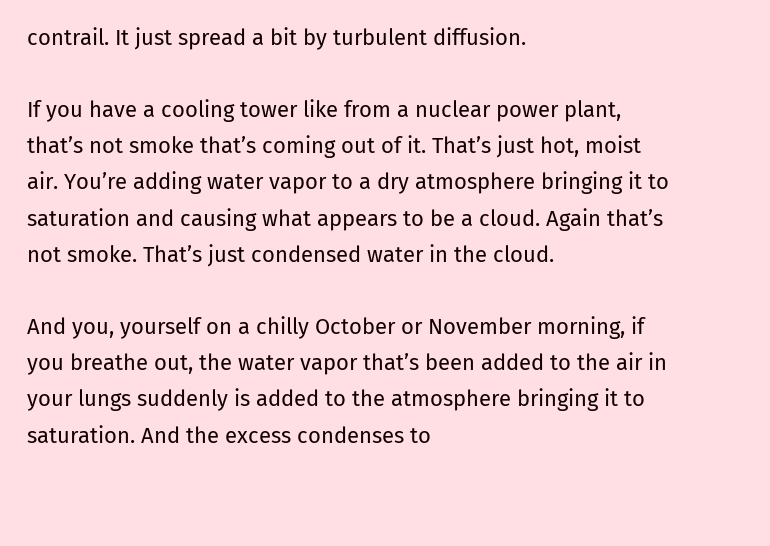contrail. It just spread a bit by turbulent diffusion.

If you have a cooling tower like from a nuclear power plant, that’s not smoke that’s coming out of it. That’s just hot, moist air. You’re adding water vapor to a dry atmosphere bringing it to saturation and causing what appears to be a cloud. Again that’s not smoke. That’s just condensed water in the cloud.

And you, yourself on a chilly October or November morning, if you breathe out, the water vapor that’s been added to the air in your lungs suddenly is added to the atmosphere bringing it to saturation. And the excess condenses to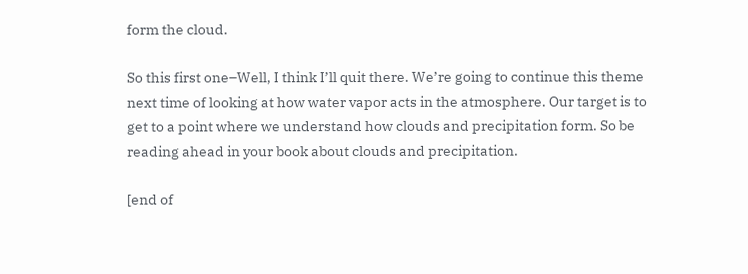form the cloud.

So this first one–Well, I think I’ll quit there. We’re going to continue this theme next time of looking at how water vapor acts in the atmosphere. Our target is to get to a point where we understand how clouds and precipitation form. So be reading ahead in your book about clouds and precipitation.

[end of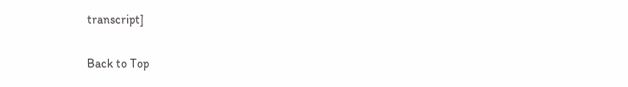transcript]

Back to Top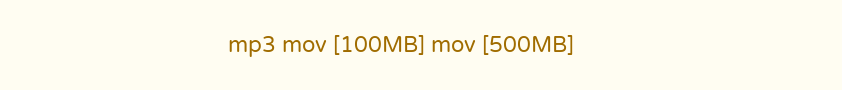mp3 mov [100MB] mov [500MB]